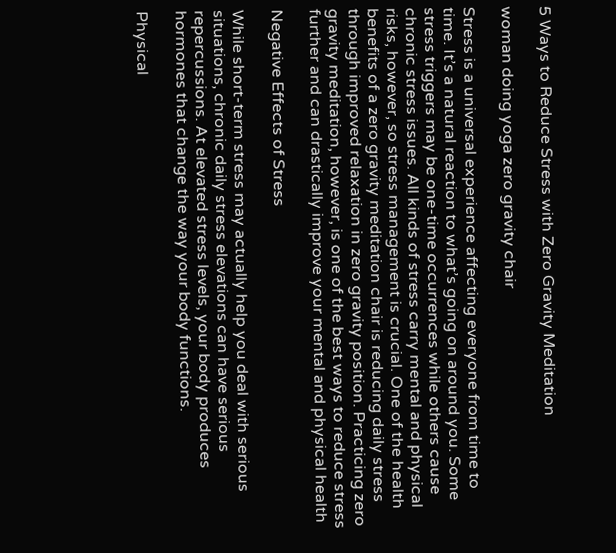5 Ways to Reduce Stress with Zero Gravity Meditation

woman doing yoga zero gravity chair

Stress is a universal experience affecting everyone from time to time. It’s a natural reaction to what’s going on around you. Some stress triggers may be one-time occurrences while others cause chronic stress issues. All kinds of stress carry mental and physical risks, however, so stress management is crucial. One of the health benefits of a zero gravity meditation chair is reducing daily stress through improved relaxation in zero gravity position. Practicing zero gravity meditation, however, is one of the best ways to reduce stress further and can drastically improve your mental and physical health

Negative Effects of Stress

While short-term stress may actually help you deal with serious situations, chronic daily stress elevations can have serious repercussions. At elevated stress levels, your body produces hormones that change the way your body functions.

Physical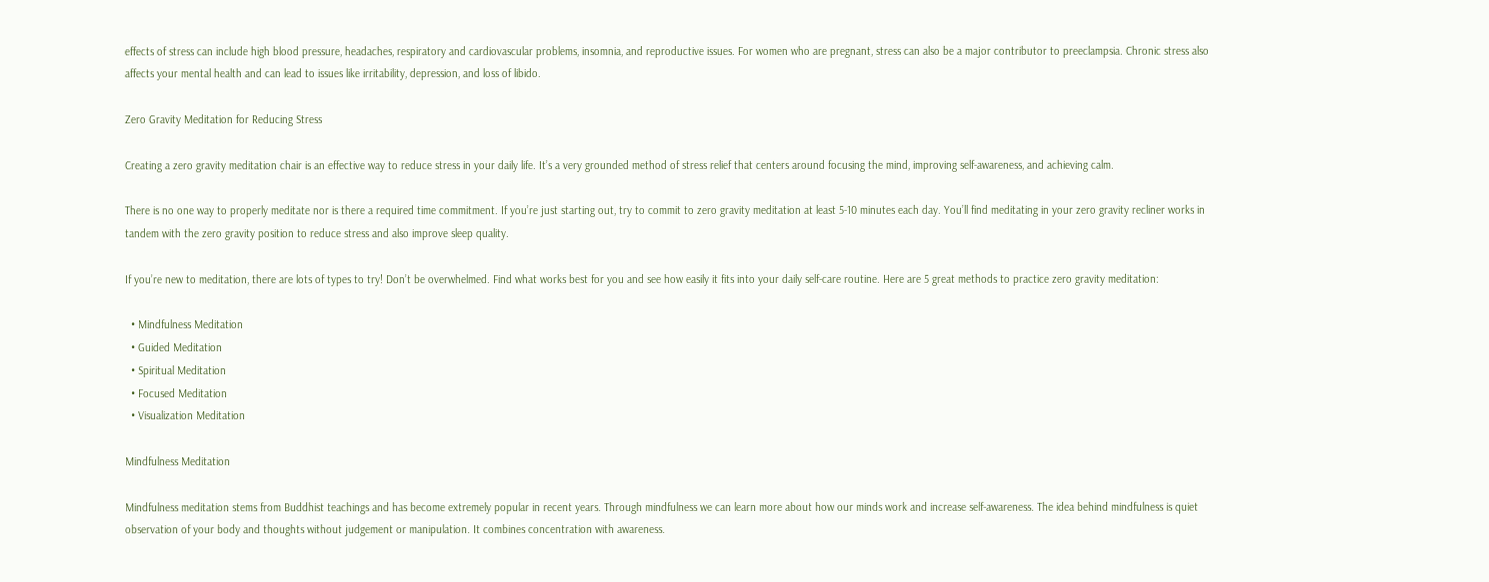effects of stress can include high blood pressure, headaches, respiratory and cardiovascular problems, insomnia, and reproductive issues. For women who are pregnant, stress can also be a major contributor to preeclampsia. Chronic stress also affects your mental health and can lead to issues like irritability, depression, and loss of libido.

Zero Gravity Meditation for Reducing Stress

Creating a zero gravity meditation chair is an effective way to reduce stress in your daily life. It’s a very grounded method of stress relief that centers around focusing the mind, improving self-awareness, and achieving calm.

There is no one way to properly meditate nor is there a required time commitment. If you’re just starting out, try to commit to zero gravity meditation at least 5-10 minutes each day. You’ll find meditating in your zero gravity recliner works in tandem with the zero gravity position to reduce stress and also improve sleep quality.

If you’re new to meditation, there are lots of types to try! Don’t be overwhelmed. Find what works best for you and see how easily it fits into your daily self-care routine. Here are 5 great methods to practice zero gravity meditation:

  • Mindfulness Meditation
  • Guided Meditation
  • Spiritual Meditation
  • Focused Meditation
  • Visualization Meditation

Mindfulness Meditation

Mindfulness meditation stems from Buddhist teachings and has become extremely popular in recent years. Through mindfulness we can learn more about how our minds work and increase self-awareness. The idea behind mindfulness is quiet observation of your body and thoughts without judgement or manipulation. It combines concentration with awareness.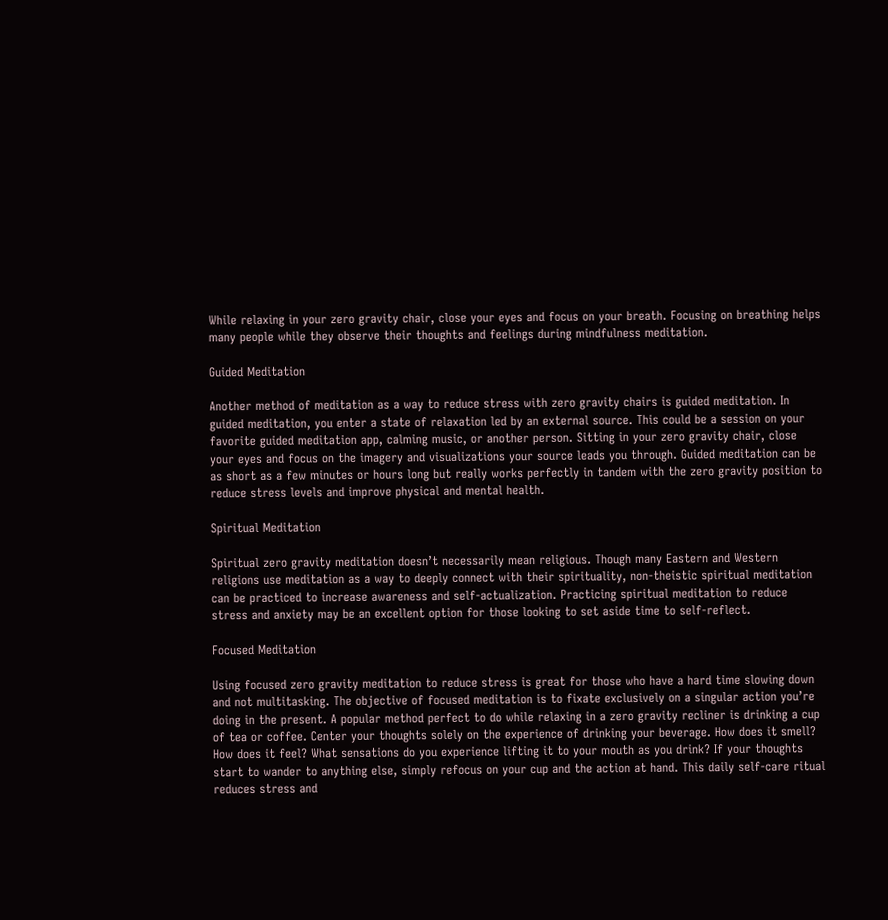While relaxing in your zero gravity chair, close your eyes and focus on your breath. Focusing on breathing helps many people while they observe their thoughts and feelings during mindfulness meditation.

Guided Meditation

Another method of meditation as a way to reduce stress with zero gravity chairs is guided meditation. In guided meditation, you enter a state of relaxation led by an external source. This could be a session on your favorite guided meditation app, calming music, or another person. Sitting in your zero gravity chair, close your eyes and focus on the imagery and visualizations your source leads you through. Guided meditation can be as short as a few minutes or hours long but really works perfectly in tandem with the zero gravity position to reduce stress levels and improve physical and mental health.

Spiritual Meditation

Spiritual zero gravity meditation doesn’t necessarily mean religious. Though many Eastern and Western religions use meditation as a way to deeply connect with their spirituality, non-theistic spiritual meditation can be practiced to increase awareness and self-actualization. Practicing spiritual meditation to reduce stress and anxiety may be an excellent option for those looking to set aside time to self-reflect.

Focused Meditation

Using focused zero gravity meditation to reduce stress is great for those who have a hard time slowing down and not multitasking. The objective of focused meditation is to fixate exclusively on a singular action you’re doing in the present. A popular method perfect to do while relaxing in a zero gravity recliner is drinking a cup of tea or coffee. Center your thoughts solely on the experience of drinking your beverage. How does it smell? How does it feel? What sensations do you experience lifting it to your mouth as you drink? If your thoughts start to wander to anything else, simply refocus on your cup and the action at hand. This daily self-care ritual reduces stress and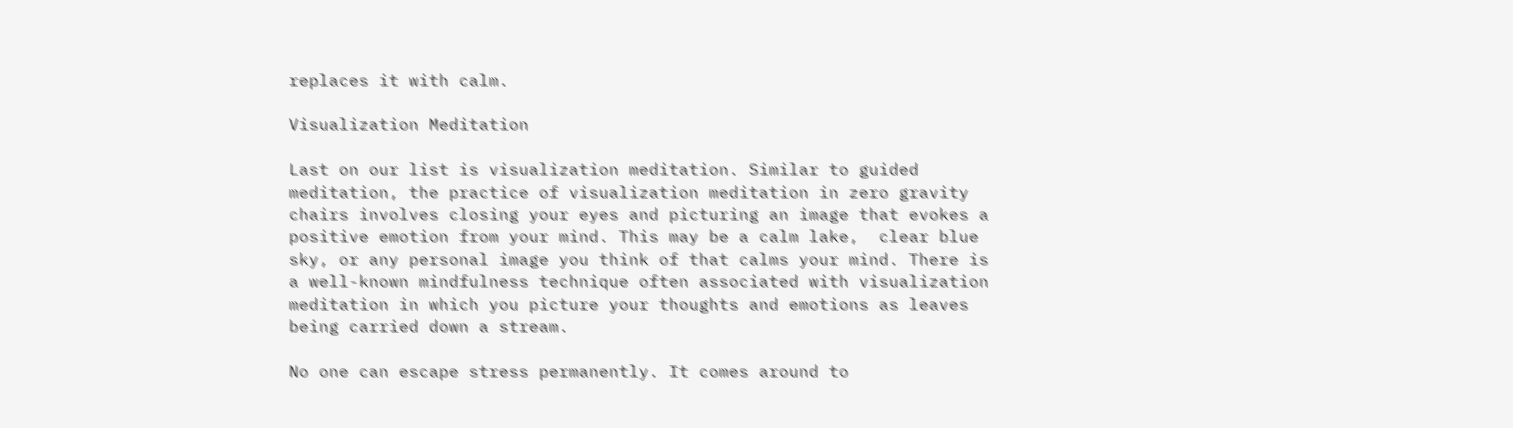replaces it with calm.

Visualization Meditation

Last on our list is visualization meditation. Similar to guided meditation, the practice of visualization meditation in zero gravity chairs involves closing your eyes and picturing an image that evokes a positive emotion from your mind. This may be a calm lake,  clear blue sky, or any personal image you think of that calms your mind. There is a well-known mindfulness technique often associated with visualization meditation in which you picture your thoughts and emotions as leaves being carried down a stream.

No one can escape stress permanently. It comes around to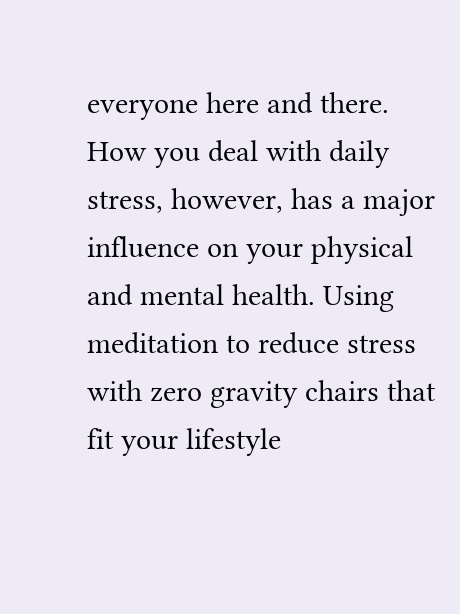everyone here and there. How you deal with daily stress, however, has a major influence on your physical and mental health. Using meditation to reduce stress with zero gravity chairs that fit your lifestyle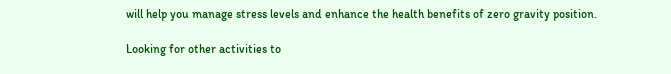will help you manage stress levels and enhance the health benefits of zero gravity position.

Looking for other activities to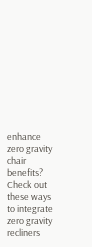enhance zero gravity chair benefits? Check out these ways to integrate zero gravity recliners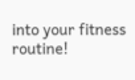into your fitness routine!